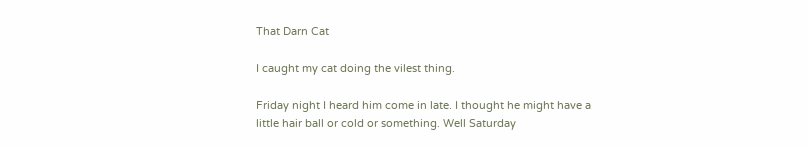That Darn Cat

I caught my cat doing the vilest thing.

Friday night I heard him come in late. I thought he might have a little hair ball or cold or something. Well Saturday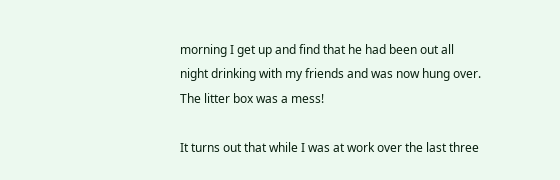morning I get up and find that he had been out all night drinking with my friends and was now hung over. The litter box was a mess!

It turns out that while I was at work over the last three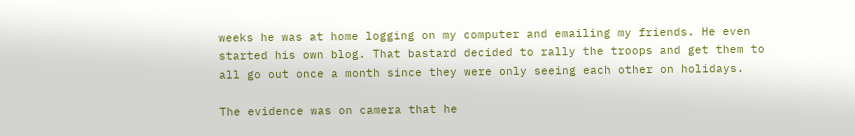weeks he was at home logging on my computer and emailing my friends. He even started his own blog. That bastard decided to rally the troops and get them to all go out once a month since they were only seeing each other on holidays.

The evidence was on camera that he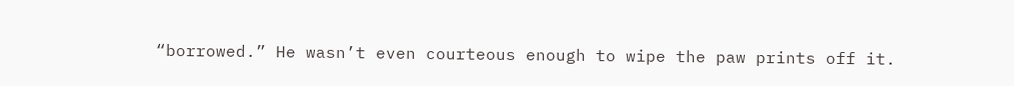“borrowed.” He wasn’t even courteous enough to wipe the paw prints off it.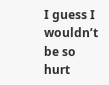I guess I wouldn’t be so hurt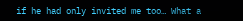if he had only invited me too… What a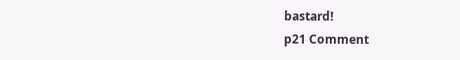bastard!
p21 Comment